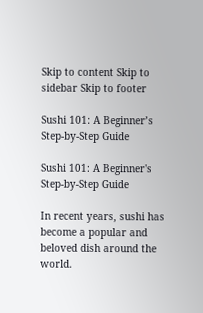Skip to content Skip to sidebar Skip to footer

Sushi 101: A Beginner’s Step-by-Step Guide

Sushi 101: A Beginner's Step-by-Step Guide

In recent years, sushi has become a popular and beloved dish around the world.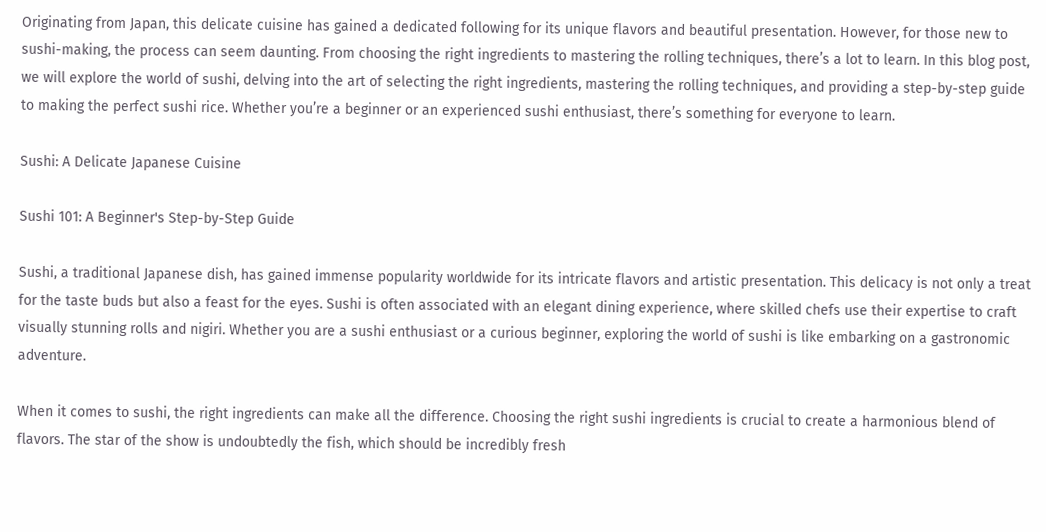Originating from Japan, this delicate cuisine has gained a dedicated following for its unique flavors and beautiful presentation. However, for those new to sushi-making, the process can seem daunting. From choosing the right ingredients to mastering the rolling techniques, there’s a lot to learn. In this blog post, we will explore the world of sushi, delving into the art of selecting the right ingredients, mastering the rolling techniques, and providing a step-by-step guide to making the perfect sushi rice. Whether you’re a beginner or an experienced sushi enthusiast, there’s something for everyone to learn.

Sushi: A Delicate Japanese Cuisine

Sushi 101: A Beginner's Step-by-Step Guide

Sushi, a traditional Japanese dish, has gained immense popularity worldwide for its intricate flavors and artistic presentation. This delicacy is not only a treat for the taste buds but also a feast for the eyes. Sushi is often associated with an elegant dining experience, where skilled chefs use their expertise to craft visually stunning rolls and nigiri. Whether you are a sushi enthusiast or a curious beginner, exploring the world of sushi is like embarking on a gastronomic adventure.

When it comes to sushi, the right ingredients can make all the difference. Choosing the right sushi ingredients is crucial to create a harmonious blend of flavors. The star of the show is undoubtedly the fish, which should be incredibly fresh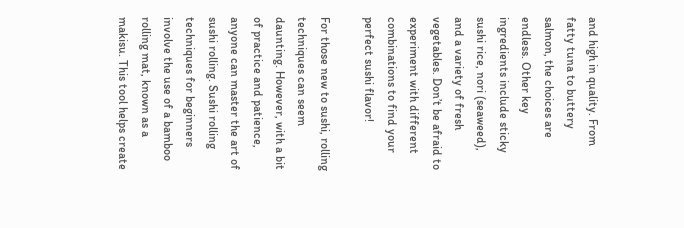and high in quality. From fatty tuna to buttery salmon, the choices are endless. Other key ingredients include sticky sushi rice, nori (seaweed), and a variety of fresh vegetables. Don’t be afraid to experiment with different combinations to find your perfect sushi flavor!

For those new to sushi, rolling techniques can seem daunting. However, with a bit of practice and patience, anyone can master the art of sushi rolling. Sushi rolling techniques for beginners involve the use of a bamboo rolling mat, known as a makisu. This tool helps create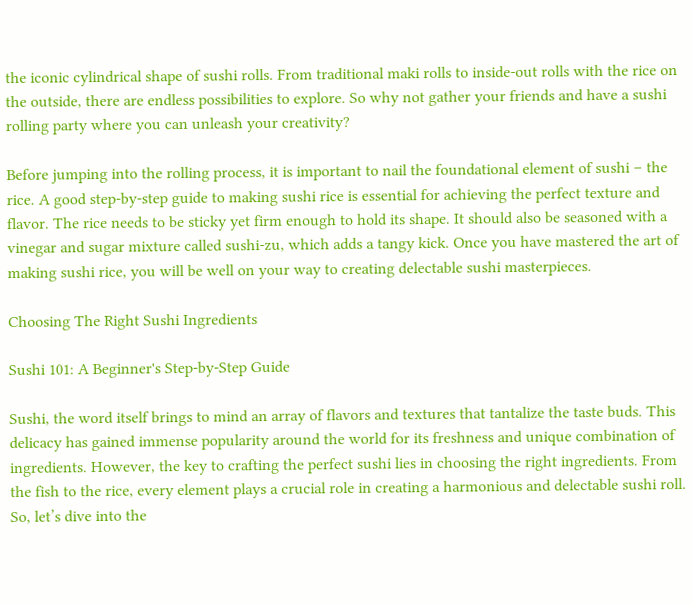the iconic cylindrical shape of sushi rolls. From traditional maki rolls to inside-out rolls with the rice on the outside, there are endless possibilities to explore. So why not gather your friends and have a sushi rolling party where you can unleash your creativity?

Before jumping into the rolling process, it is important to nail the foundational element of sushi – the rice. A good step-by-step guide to making sushi rice is essential for achieving the perfect texture and flavor. The rice needs to be sticky yet firm enough to hold its shape. It should also be seasoned with a vinegar and sugar mixture called sushi-zu, which adds a tangy kick. Once you have mastered the art of making sushi rice, you will be well on your way to creating delectable sushi masterpieces.

Choosing The Right Sushi Ingredients

Sushi 101: A Beginner's Step-by-Step Guide

Sushi, the word itself brings to mind an array of flavors and textures that tantalize the taste buds. This delicacy has gained immense popularity around the world for its freshness and unique combination of ingredients. However, the key to crafting the perfect sushi lies in choosing the right ingredients. From the fish to the rice, every element plays a crucial role in creating a harmonious and delectable sushi roll. So, let’s dive into the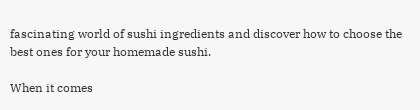fascinating world of sushi ingredients and discover how to choose the best ones for your homemade sushi.

When it comes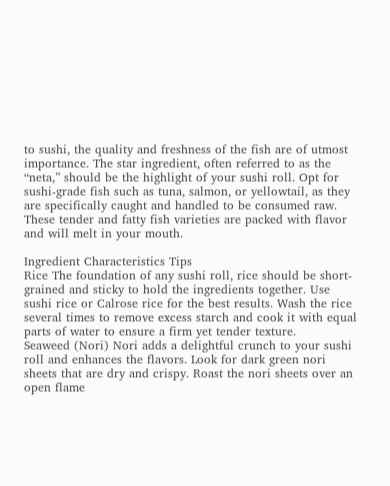to sushi, the quality and freshness of the fish are of utmost importance. The star ingredient, often referred to as the “neta,” should be the highlight of your sushi roll. Opt for sushi-grade fish such as tuna, salmon, or yellowtail, as they are specifically caught and handled to be consumed raw. These tender and fatty fish varieties are packed with flavor and will melt in your mouth.

Ingredient Characteristics Tips
Rice The foundation of any sushi roll, rice should be short-grained and sticky to hold the ingredients together. Use sushi rice or Calrose rice for the best results. Wash the rice several times to remove excess starch and cook it with equal parts of water to ensure a firm yet tender texture.
Seaweed (Nori) Nori adds a delightful crunch to your sushi roll and enhances the flavors. Look for dark green nori sheets that are dry and crispy. Roast the nori sheets over an open flame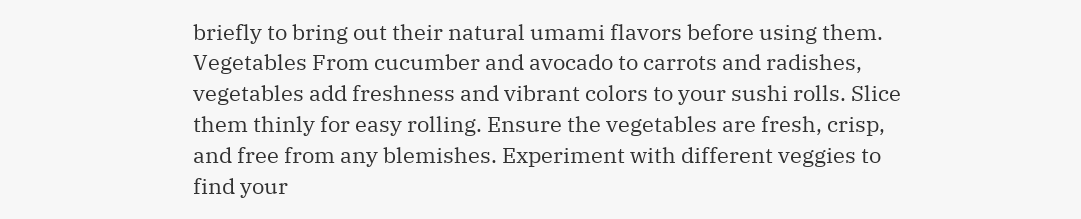briefly to bring out their natural umami flavors before using them.
Vegetables From cucumber and avocado to carrots and radishes, vegetables add freshness and vibrant colors to your sushi rolls. Slice them thinly for easy rolling. Ensure the vegetables are fresh, crisp, and free from any blemishes. Experiment with different veggies to find your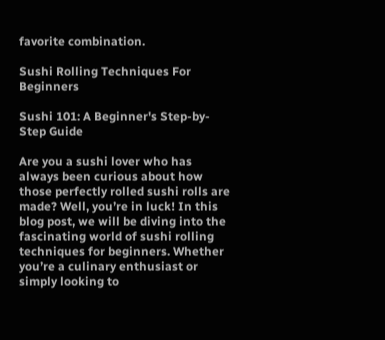favorite combination.

Sushi Rolling Techniques For Beginners

Sushi 101: A Beginner's Step-by-Step Guide

Are you a sushi lover who has always been curious about how those perfectly rolled sushi rolls are made? Well, you’re in luck! In this blog post, we will be diving into the fascinating world of sushi rolling techniques for beginners. Whether you’re a culinary enthusiast or simply looking to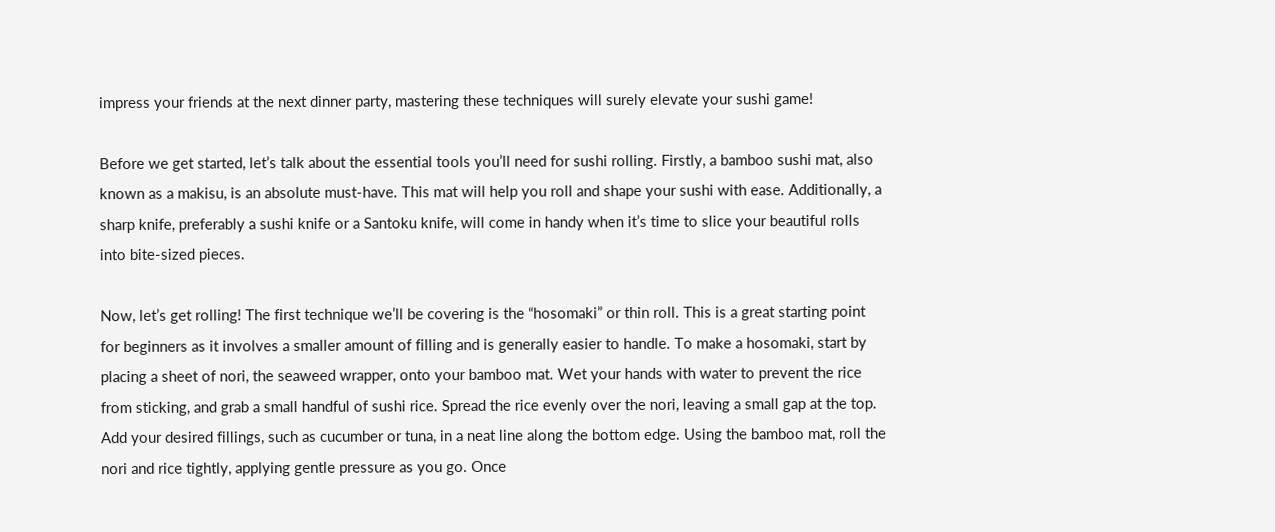impress your friends at the next dinner party, mastering these techniques will surely elevate your sushi game!

Before we get started, let’s talk about the essential tools you’ll need for sushi rolling. Firstly, a bamboo sushi mat, also known as a makisu, is an absolute must-have. This mat will help you roll and shape your sushi with ease. Additionally, a sharp knife, preferably a sushi knife or a Santoku knife, will come in handy when it’s time to slice your beautiful rolls into bite-sized pieces.

Now, let’s get rolling! The first technique we’ll be covering is the “hosomaki” or thin roll. This is a great starting point for beginners as it involves a smaller amount of filling and is generally easier to handle. To make a hosomaki, start by placing a sheet of nori, the seaweed wrapper, onto your bamboo mat. Wet your hands with water to prevent the rice from sticking, and grab a small handful of sushi rice. Spread the rice evenly over the nori, leaving a small gap at the top. Add your desired fillings, such as cucumber or tuna, in a neat line along the bottom edge. Using the bamboo mat, roll the nori and rice tightly, applying gentle pressure as you go. Once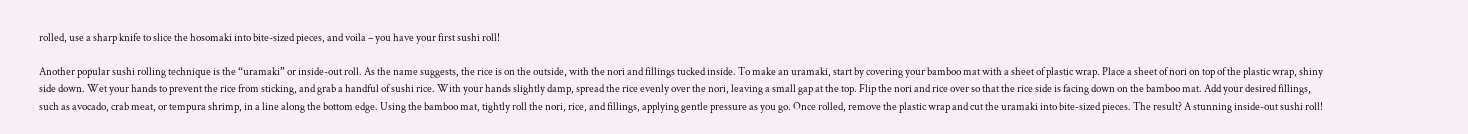rolled, use a sharp knife to slice the hosomaki into bite-sized pieces, and voila – you have your first sushi roll!

Another popular sushi rolling technique is the “uramaki” or inside-out roll. As the name suggests, the rice is on the outside, with the nori and fillings tucked inside. To make an uramaki, start by covering your bamboo mat with a sheet of plastic wrap. Place a sheet of nori on top of the plastic wrap, shiny side down. Wet your hands to prevent the rice from sticking, and grab a handful of sushi rice. With your hands slightly damp, spread the rice evenly over the nori, leaving a small gap at the top. Flip the nori and rice over so that the rice side is facing down on the bamboo mat. Add your desired fillings, such as avocado, crab meat, or tempura shrimp, in a line along the bottom edge. Using the bamboo mat, tightly roll the nori, rice, and fillings, applying gentle pressure as you go. Once rolled, remove the plastic wrap and cut the uramaki into bite-sized pieces. The result? A stunning inside-out sushi roll!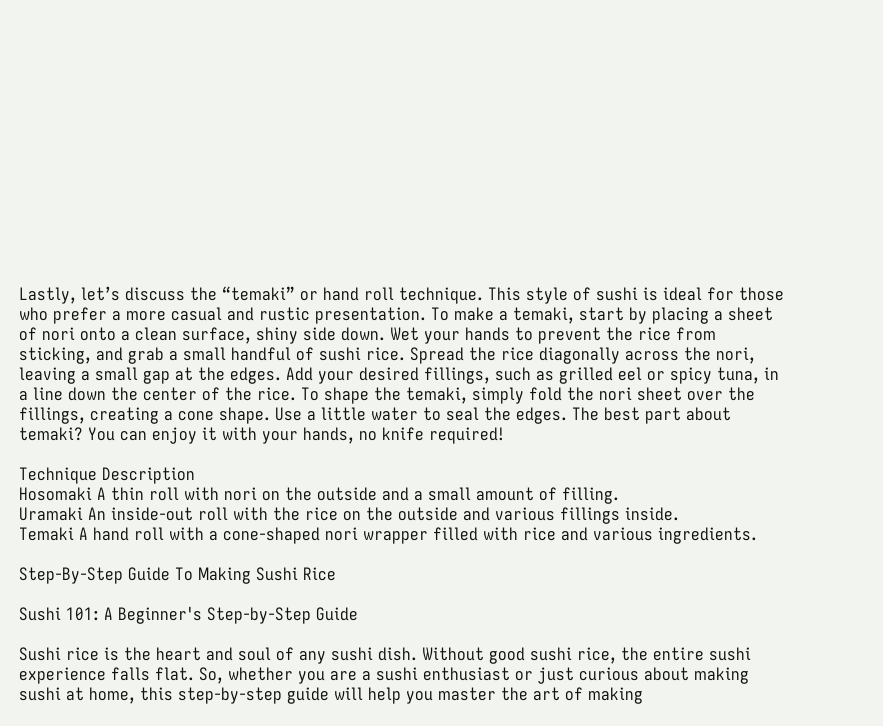Lastly, let’s discuss the “temaki” or hand roll technique. This style of sushi is ideal for those who prefer a more casual and rustic presentation. To make a temaki, start by placing a sheet of nori onto a clean surface, shiny side down. Wet your hands to prevent the rice from sticking, and grab a small handful of sushi rice. Spread the rice diagonally across the nori, leaving a small gap at the edges. Add your desired fillings, such as grilled eel or spicy tuna, in a line down the center of the rice. To shape the temaki, simply fold the nori sheet over the fillings, creating a cone shape. Use a little water to seal the edges. The best part about temaki? You can enjoy it with your hands, no knife required!

Technique Description
Hosomaki A thin roll with nori on the outside and a small amount of filling.
Uramaki An inside-out roll with the rice on the outside and various fillings inside.
Temaki A hand roll with a cone-shaped nori wrapper filled with rice and various ingredients.

Step-By-Step Guide To Making Sushi Rice

Sushi 101: A Beginner's Step-by-Step Guide

Sushi rice is the heart and soul of any sushi dish. Without good sushi rice, the entire sushi experience falls flat. So, whether you are a sushi enthusiast or just curious about making sushi at home, this step-by-step guide will help you master the art of making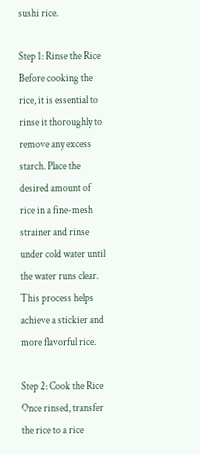sushi rice.

Step 1: Rinse the Rice
Before cooking the rice, it is essential to rinse it thoroughly to remove any excess starch. Place the desired amount of rice in a fine-mesh strainer and rinse under cold water until the water runs clear. This process helps achieve a stickier and more flavorful rice.

Step 2: Cook the Rice
Once rinsed, transfer the rice to a rice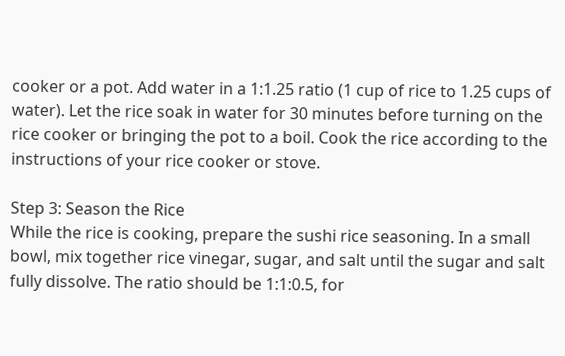cooker or a pot. Add water in a 1:1.25 ratio (1 cup of rice to 1.25 cups of water). Let the rice soak in water for 30 minutes before turning on the rice cooker or bringing the pot to a boil. Cook the rice according to the instructions of your rice cooker or stove.

Step 3: Season the Rice
While the rice is cooking, prepare the sushi rice seasoning. In a small bowl, mix together rice vinegar, sugar, and salt until the sugar and salt fully dissolve. The ratio should be 1:1:0.5, for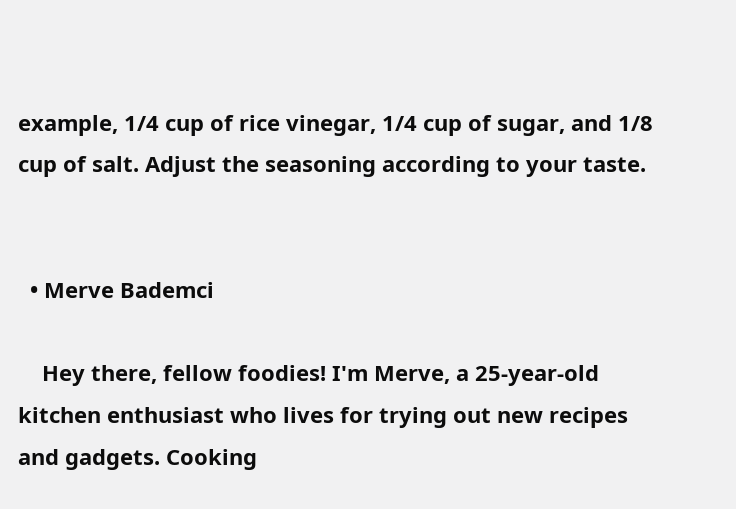example, 1/4 cup of rice vinegar, 1/4 cup of sugar, and 1/8 cup of salt. Adjust the seasoning according to your taste.


  • Merve Bademci

    Hey there, fellow foodies! I'm Merve, a 25-year-old kitchen enthusiast who lives for trying out new recipes and gadgets. Cooking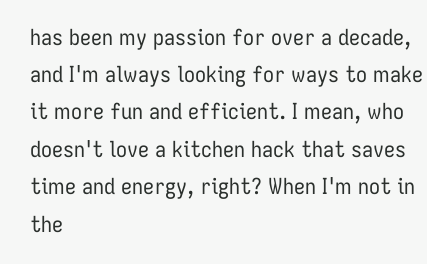has been my passion for over a decade, and I'm always looking for ways to make it more fun and efficient. I mean, who doesn't love a kitchen hack that saves time and energy, right? When I'm not in the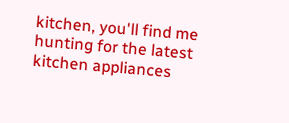kitchen, you'll find me hunting for the latest kitchen appliances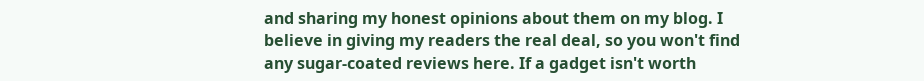and sharing my honest opinions about them on my blog. I believe in giving my readers the real deal, so you won't find any sugar-coated reviews here. If a gadget isn't worth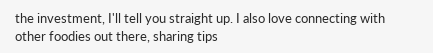the investment, I'll tell you straight up. I also love connecting with other foodies out there, sharing tips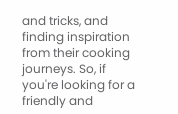and tricks, and finding inspiration from their cooking journeys. So, if you're looking for a friendly and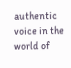authentic voice in the world of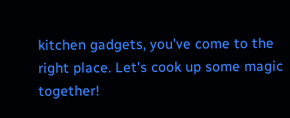kitchen gadgets, you've come to the right place. Let's cook up some magic together!